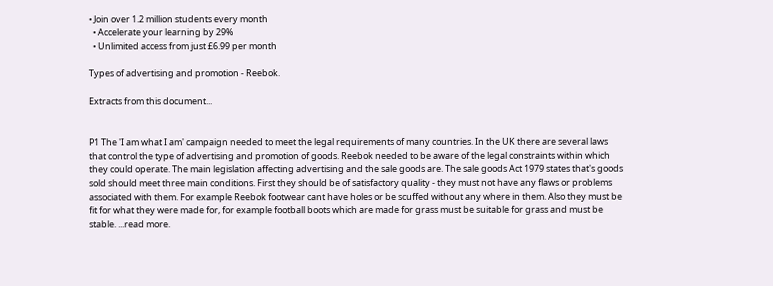• Join over 1.2 million students every month
  • Accelerate your learning by 29%
  • Unlimited access from just £6.99 per month

Types of advertising and promotion - Reebok.

Extracts from this document...


P1 The 'I am what I am' campaign needed to meet the legal requirements of many countries. In the UK there are several laws that control the type of advertising and promotion of goods. Reebok needed to be aware of the legal constraints within which they could operate. The main legislation affecting advertising and the sale goods are. The sale goods Act 1979 states that's goods sold should meet three main conditions. First they should be of satisfactory quality - they must not have any flaws or problems associated with them. For example Reebok footwear cant have holes or be scuffed without any where in them. Also they must be fit for what they were made for, for example football boots which are made for grass must be suitable for grass and must be stable. ...read more.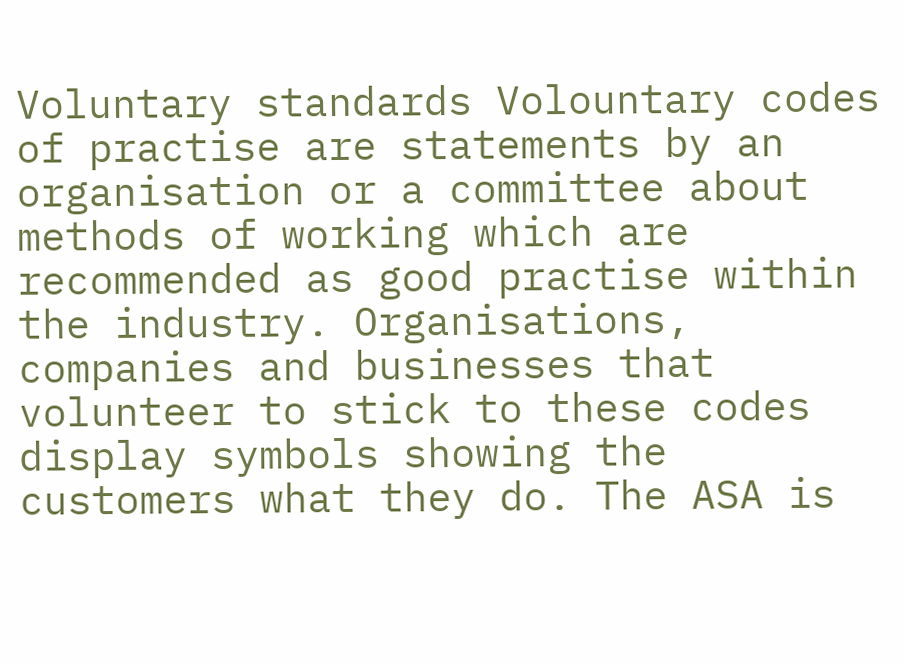Voluntary standards Volountary codes of practise are statements by an organisation or a committee about methods of working which are recommended as good practise within the industry. Organisations, companies and businesses that volunteer to stick to these codes display symbols showing the customers what they do. The ASA is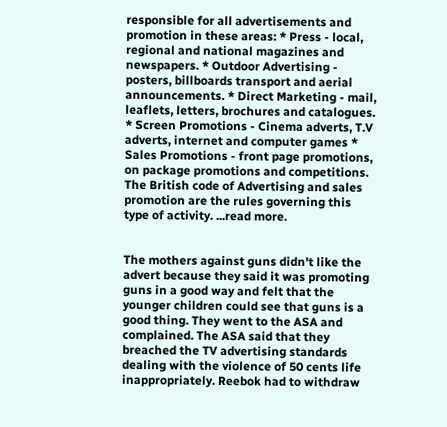responsible for all advertisements and promotion in these areas: * Press - local, regional and national magazines and newspapers. * Outdoor Advertising - posters, billboards transport and aerial announcements. * Direct Marketing - mail, leaflets, letters, brochures and catalogues. * Screen Promotions - Cinema adverts, T.V adverts, internet and computer games * Sales Promotions - front page promotions, on package promotions and competitions. The British code of Advertising and sales promotion are the rules governing this type of activity. ...read more.


The mothers against guns didn't like the advert because they said it was promoting guns in a good way and felt that the younger children could see that guns is a good thing. They went to the ASA and complained. The ASA said that they breached the TV advertising standards dealing with the violence of 50 cents life inappropriately. Reebok had to withdraw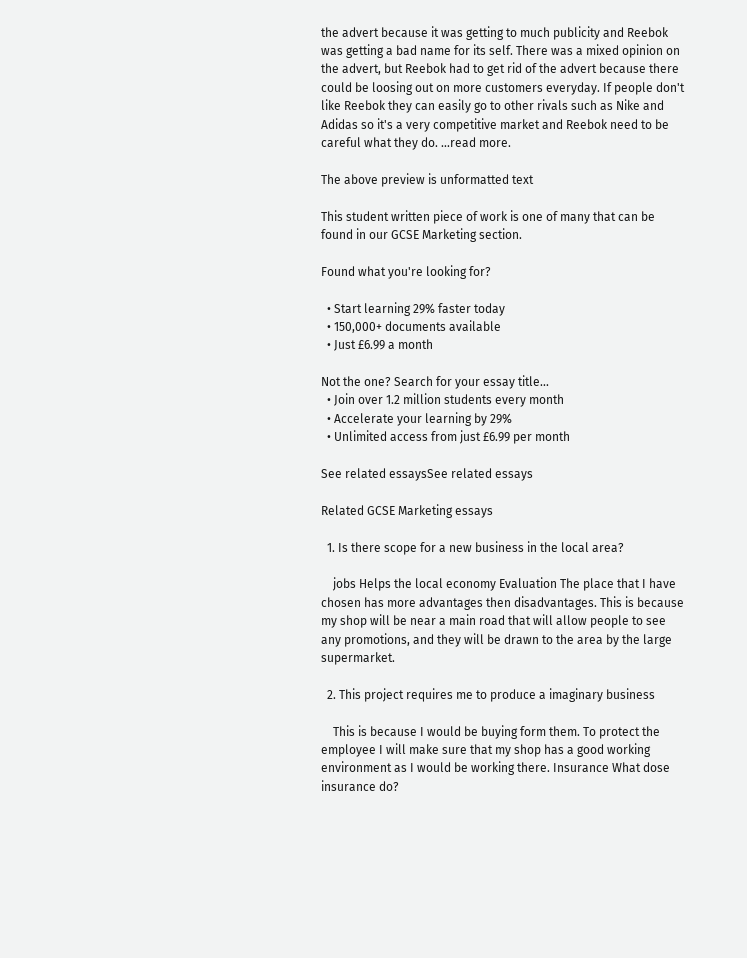the advert because it was getting to much publicity and Reebok was getting a bad name for its self. There was a mixed opinion on the advert, but Reebok had to get rid of the advert because there could be loosing out on more customers everyday. If people don't like Reebok they can easily go to other rivals such as Nike and Adidas so it's a very competitive market and Reebok need to be careful what they do. ...read more.

The above preview is unformatted text

This student written piece of work is one of many that can be found in our GCSE Marketing section.

Found what you're looking for?

  • Start learning 29% faster today
  • 150,000+ documents available
  • Just £6.99 a month

Not the one? Search for your essay title...
  • Join over 1.2 million students every month
  • Accelerate your learning by 29%
  • Unlimited access from just £6.99 per month

See related essaysSee related essays

Related GCSE Marketing essays

  1. Is there scope for a new business in the local area?

    jobs Helps the local economy Evaluation The place that I have chosen has more advantages then disadvantages. This is because my shop will be near a main road that will allow people to see any promotions, and they will be drawn to the area by the large supermarket.

  2. This project requires me to produce a imaginary business

    This is because I would be buying form them. To protect the employee I will make sure that my shop has a good working environment as I would be working there. Insurance What dose insurance do?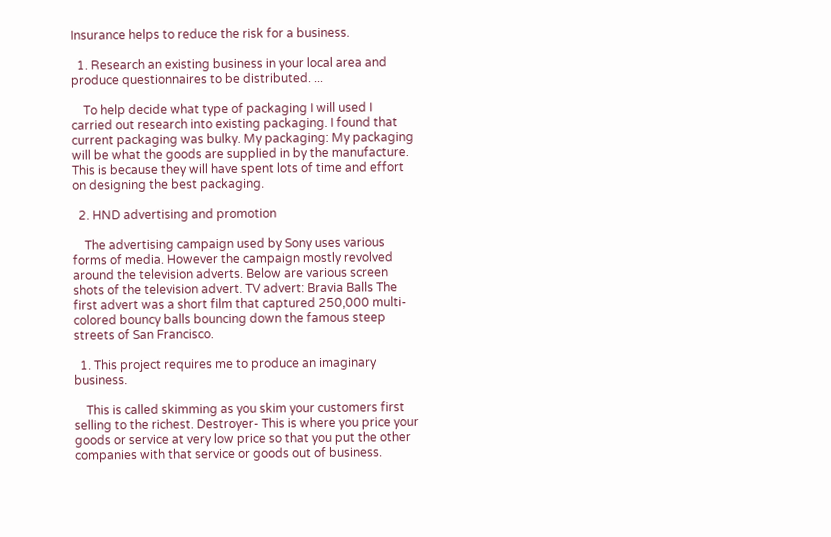Insurance helps to reduce the risk for a business.

  1. Research an existing business in your local area and produce questionnaires to be distributed. ...

    To help decide what type of packaging I will used I carried out research into existing packaging. I found that current packaging was bulky. My packaging: My packaging will be what the goods are supplied in by the manufacture. This is because they will have spent lots of time and effort on designing the best packaging.

  2. HND advertising and promotion

    The advertising campaign used by Sony uses various forms of media. However the campaign mostly revolved around the television adverts. Below are various screen shots of the television advert. TV advert: Bravia Balls The first advert was a short film that captured 250,000 multi-colored bouncy balls bouncing down the famous steep streets of San Francisco.

  1. This project requires me to produce an imaginary business.

    This is called skimming as you skim your customers first selling to the richest. Destroyer- This is where you price your goods or service at very low price so that you put the other companies with that service or goods out of business.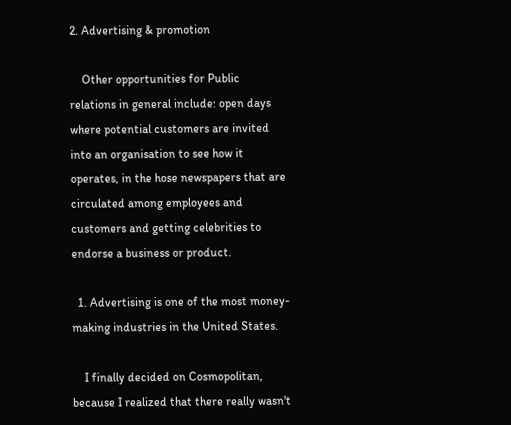2. Advertising & promotion

    Other opportunities for Public relations in general include: open days where potential customers are invited into an organisation to see how it operates, in the hose newspapers that are circulated among employees and customers and getting celebrities to endorse a business or product.

  1. Advertising is one of the most money-making industries in the United States.

    I finally decided on Cosmopolitan, because I realized that there really wasn't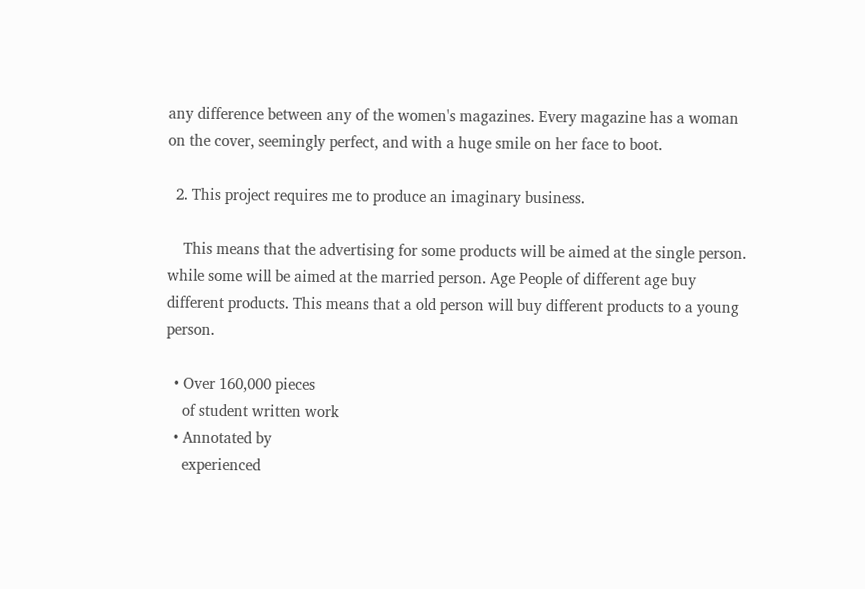any difference between any of the women's magazines. Every magazine has a woman on the cover, seemingly perfect, and with a huge smile on her face to boot.

  2. This project requires me to produce an imaginary business.

    This means that the advertising for some products will be aimed at the single person. while some will be aimed at the married person. Age People of different age buy different products. This means that a old person will buy different products to a young person.

  • Over 160,000 pieces
    of student written work
  • Annotated by
    experienced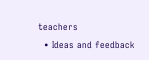teachers
  • Ideas and feedback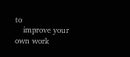to
    improve your own work